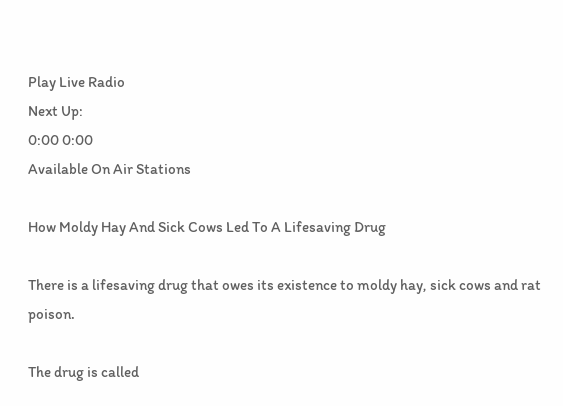Play Live Radio
Next Up:
0:00 0:00
Available On Air Stations

How Moldy Hay And Sick Cows Led To A Lifesaving Drug

There is a lifesaving drug that owes its existence to moldy hay, sick cows and rat poison.

The drug is called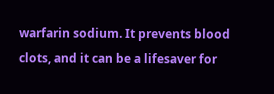warfarin sodium. It prevents blood clots, and it can be a lifesaver for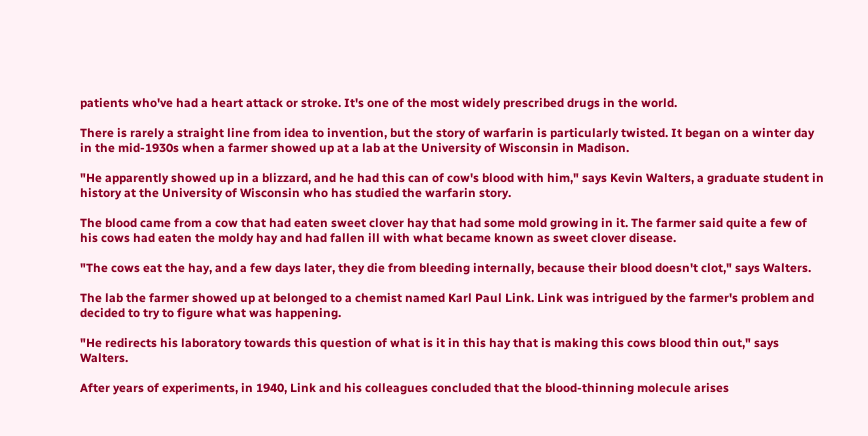patients who've had a heart attack or stroke. It's one of the most widely prescribed drugs in the world.

There is rarely a straight line from idea to invention, but the story of warfarin is particularly twisted. It began on a winter day in the mid-1930s when a farmer showed up at a lab at the University of Wisconsin in Madison.

"He apparently showed up in a blizzard, and he had this can of cow's blood with him," says Kevin Walters, a graduate student in history at the University of Wisconsin who has studied the warfarin story.

The blood came from a cow that had eaten sweet clover hay that had some mold growing in it. The farmer said quite a few of his cows had eaten the moldy hay and had fallen ill with what became known as sweet clover disease.

"The cows eat the hay, and a few days later, they die from bleeding internally, because their blood doesn't clot," says Walters.

The lab the farmer showed up at belonged to a chemist named Karl Paul Link. Link was intrigued by the farmer's problem and decided to try to figure what was happening.

"He redirects his laboratory towards this question of what is it in this hay that is making this cows blood thin out," says Walters.

After years of experiments, in 1940, Link and his colleagues concluded that the blood-thinning molecule arises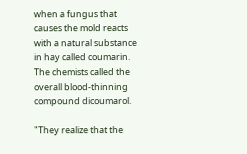when a fungus that causes the mold reacts with a natural substance in hay called coumarin. The chemists called the overall blood-thinning compound dicoumarol.

"They realize that the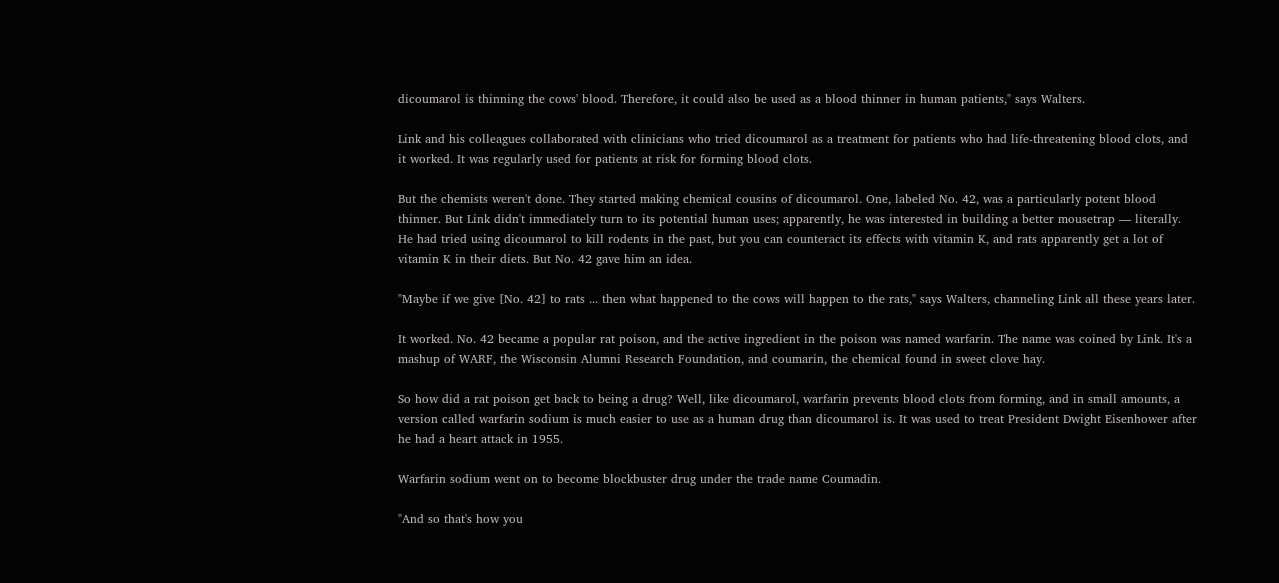dicoumarol is thinning the cows' blood. Therefore, it could also be used as a blood thinner in human patients," says Walters.

Link and his colleagues collaborated with clinicians who tried dicoumarol as a treatment for patients who had life-threatening blood clots, and it worked. It was regularly used for patients at risk for forming blood clots.

But the chemists weren't done. They started making chemical cousins of dicoumarol. One, labeled No. 42, was a particularly potent blood thinner. But Link didn't immediately turn to its potential human uses; apparently, he was interested in building a better mousetrap — literally. He had tried using dicoumarol to kill rodents in the past, but you can counteract its effects with vitamin K, and rats apparently get a lot of vitamin K in their diets. But No. 42 gave him an idea.

"Maybe if we give [No. 42] to rats ... then what happened to the cows will happen to the rats," says Walters, channeling Link all these years later.

It worked. No. 42 became a popular rat poison, and the active ingredient in the poison was named warfarin. The name was coined by Link. It's a mashup of WARF, the Wisconsin Alumni Research Foundation, and coumarin, the chemical found in sweet clove hay.

So how did a rat poison get back to being a drug? Well, like dicoumarol, warfarin prevents blood clots from forming, and in small amounts, a version called warfarin sodium is much easier to use as a human drug than dicoumarol is. It was used to treat President Dwight Eisenhower after he had a heart attack in 1955.

Warfarin sodium went on to become blockbuster drug under the trade name Coumadin.

"And so that's how you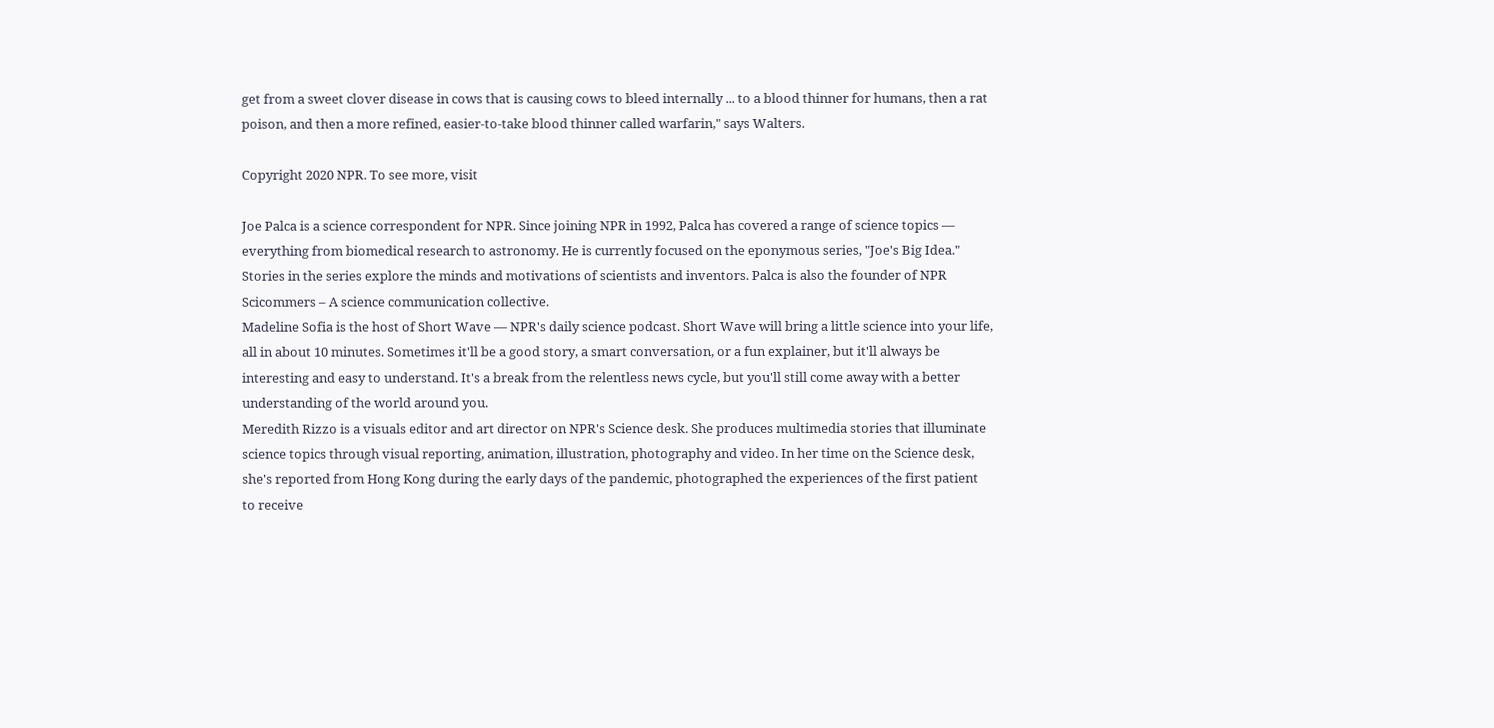get from a sweet clover disease in cows that is causing cows to bleed internally ... to a blood thinner for humans, then a rat poison, and then a more refined, easier-to-take blood thinner called warfarin," says Walters.

Copyright 2020 NPR. To see more, visit

Joe Palca is a science correspondent for NPR. Since joining NPR in 1992, Palca has covered a range of science topics — everything from biomedical research to astronomy. He is currently focused on the eponymous series, "Joe's Big Idea." Stories in the series explore the minds and motivations of scientists and inventors. Palca is also the founder of NPR Scicommers – A science communication collective.
Madeline Sofia is the host of Short Wave — NPR's daily science podcast. Short Wave will bring a little science into your life, all in about 10 minutes. Sometimes it'll be a good story, a smart conversation, or a fun explainer, but it'll always be interesting and easy to understand. It's a break from the relentless news cycle, but you'll still come away with a better understanding of the world around you.
Meredith Rizzo is a visuals editor and art director on NPR's Science desk. She produces multimedia stories that illuminate science topics through visual reporting, animation, illustration, photography and video. In her time on the Science desk, she's reported from Hong Kong during the early days of the pandemic, photographed the experiences of the first patient to receive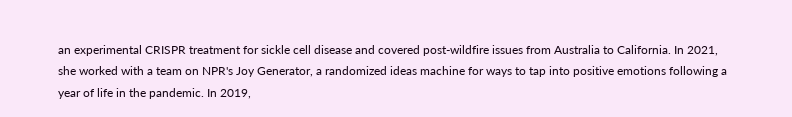an experimental CRISPR treatment for sickle cell disease and covered post-wildfire issues from Australia to California. In 2021, she worked with a team on NPR's Joy Generator, a randomized ideas machine for ways to tap into positive emotions following a year of life in the pandemic. In 2019,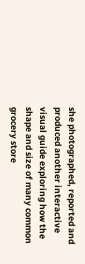she photographed, reported and produced another interactive visual guide exploring how the shape and size of many common grocery store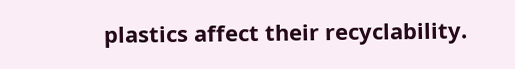plastics affect their recyclability.